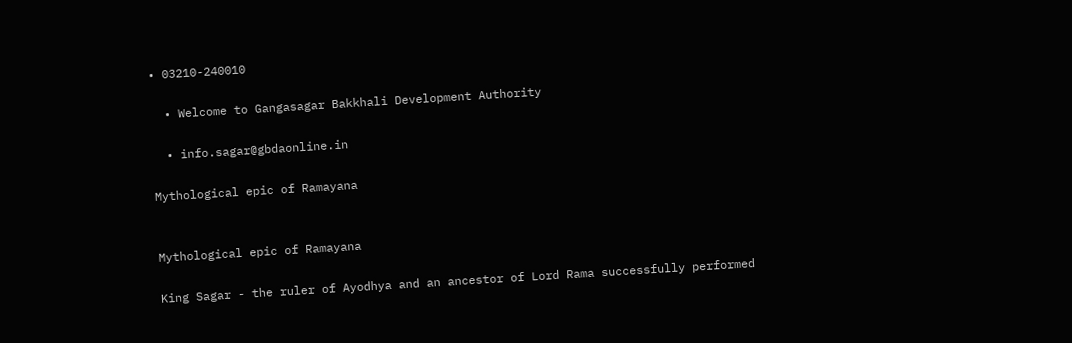• 03210-240010

  • Welcome to Gangasagar Bakkhali Development Authority

  • info.sagar@gbdaonline.in

Mythological epic of Ramayana


Mythological epic of Ramayana

King Sagar - the ruler of Ayodhya and an ancestor of Lord Rama successfully performed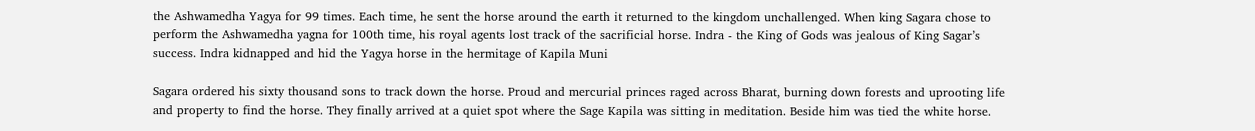the Ashwamedha Yagya for 99 times. Each time, he sent the horse around the earth it returned to the kingdom unchallenged. When king Sagara chose to perform the Ashwamedha yagna for 100th time, his royal agents lost track of the sacrificial horse. Indra - the King of Gods was jealous of King Sagar’s success. Indra kidnapped and hid the Yagya horse in the hermitage of Kapila Muni

Sagara ordered his sixty thousand sons to track down the horse. Proud and mercurial princes raged across Bharat, burning down forests and uprooting life and property to find the horse. They finally arrived at a quiet spot where the Sage Kapila was sitting in meditation. Beside him was tied the white horse.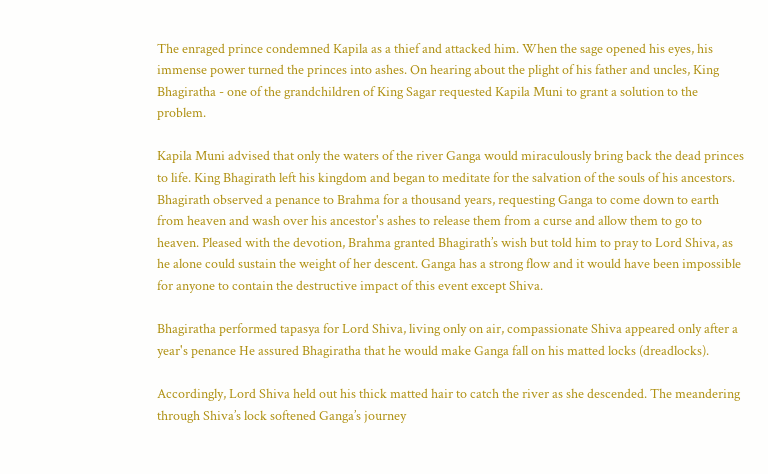The enraged prince condemned Kapila as a thief and attacked him. When the sage opened his eyes, his immense power turned the princes into ashes. On hearing about the plight of his father and uncles, King Bhagiratha - one of the grandchildren of King Sagar requested Kapila Muni to grant a solution to the problem.

Kapila Muni advised that only the waters of the river Ganga would miraculously bring back the dead princes to life. King Bhagirath left his kingdom and began to meditate for the salvation of the souls of his ancestors. Bhagirath observed a penance to Brahma for a thousand years, requesting Ganga to come down to earth from heaven and wash over his ancestor's ashes to release them from a curse and allow them to go to heaven. Pleased with the devotion, Brahma granted Bhagirath’s wish but told him to pray to Lord Shiva, as he alone could sustain the weight of her descent. Ganga has a strong flow and it would have been impossible for anyone to contain the destructive impact of this event except Shiva.

Bhagiratha performed tapasya for Lord Shiva, living only on air, compassionate Shiva appeared only after a year's penance He assured Bhagiratha that he would make Ganga fall on his matted locks (dreadlocks).

Accordingly, Lord Shiva held out his thick matted hair to catch the river as she descended. The meandering through Shiva’s lock softened Ganga’s journey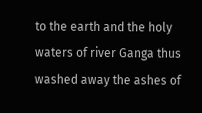to the earth and the holy waters of river Ganga thus washed away the ashes of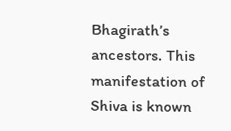Bhagirath’s ancestors. This manifestation of Shiva is known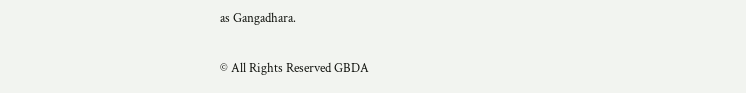as Gangadhara.

© All Rights Reserved GBDA